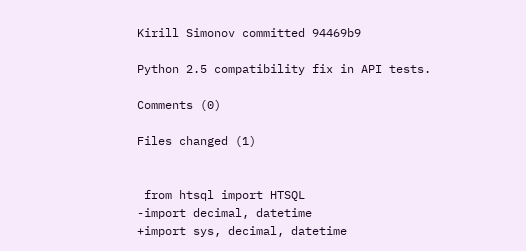Kirill Simonov committed 94469b9

Python 2.5 compatibility fix in API tests.

Comments (0)

Files changed (1)


 from htsql import HTSQL
-import decimal, datetime
+import sys, decimal, datetime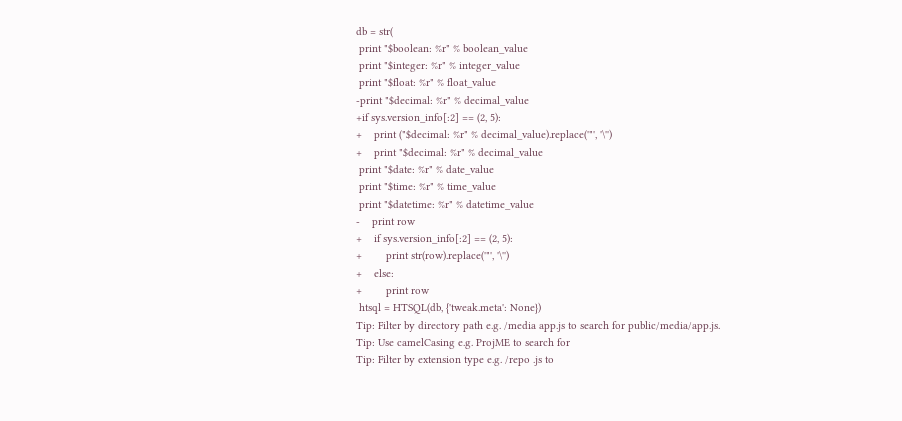db = str(
 print "$boolean: %r" % boolean_value
 print "$integer: %r" % integer_value
 print "$float: %r" % float_value
-print "$decimal: %r" % decimal_value
+if sys.version_info[:2] == (2, 5):
+    print ("$decimal: %r" % decimal_value).replace('"', '\'')
+    print "$decimal: %r" % decimal_value
 print "$date: %r" % date_value
 print "$time: %r" % time_value
 print "$datetime: %r" % datetime_value
-    print row
+    if sys.version_info[:2] == (2, 5):
+        print str(row).replace('"', '\'')
+    else:
+        print row
 htsql = HTSQL(db, {'tweak.meta': None})
Tip: Filter by directory path e.g. /media app.js to search for public/media/app.js.
Tip: Use camelCasing e.g. ProjME to search for
Tip: Filter by extension type e.g. /repo .js to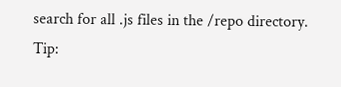search for all .js files in the /repo directory.
Tip: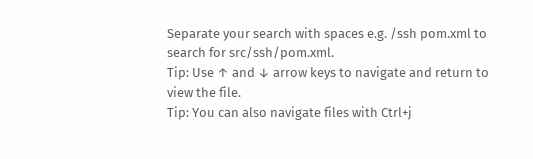Separate your search with spaces e.g. /ssh pom.xml to search for src/ssh/pom.xml.
Tip: Use ↑ and ↓ arrow keys to navigate and return to view the file.
Tip: You can also navigate files with Ctrl+j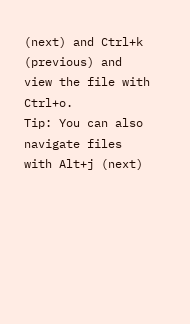(next) and Ctrl+k (previous) and view the file with Ctrl+o.
Tip: You can also navigate files with Alt+j (next)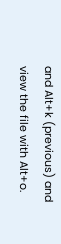and Alt+k (previous) and view the file with Alt+o.